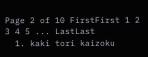Page 2 of 10 FirstFirst 1 2 3 4 5 ... LastLast
  1. kaki tori kaizoku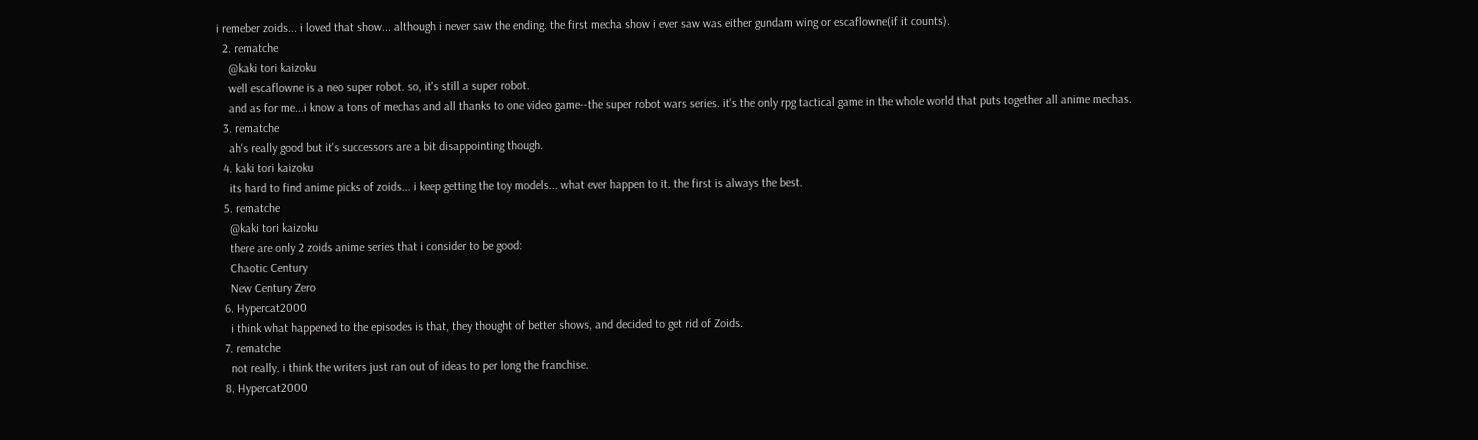i remeber zoids... i loved that show... although i never saw the ending. the first mecha show i ever saw was either gundam wing or escaflowne(if it counts).
  2. rematche
    @kaki tori kaizoku
    well escaflowne is a neo super robot. so, it's still a super robot.
    and as for me...i know a tons of mechas and all thanks to one video game--the super robot wars series. it's the only rpg tactical game in the whole world that puts together all anime mechas.
  3. rematche
    ah's really good but it's successors are a bit disappointing though.
  4. kaki tori kaizoku
    its hard to find anime picks of zoids... i keep getting the toy models... what ever happen to it. the first is always the best.
  5. rematche
    @kaki tori kaizoku
    there are only 2 zoids anime series that i consider to be good:
    Chaotic Century
    New Century Zero
  6. Hypercat2000
    i think what happened to the episodes is that, they thought of better shows, and decided to get rid of Zoids.
  7. rematche
    not really. i think the writers just ran out of ideas to per long the franchise.
  8. Hypercat2000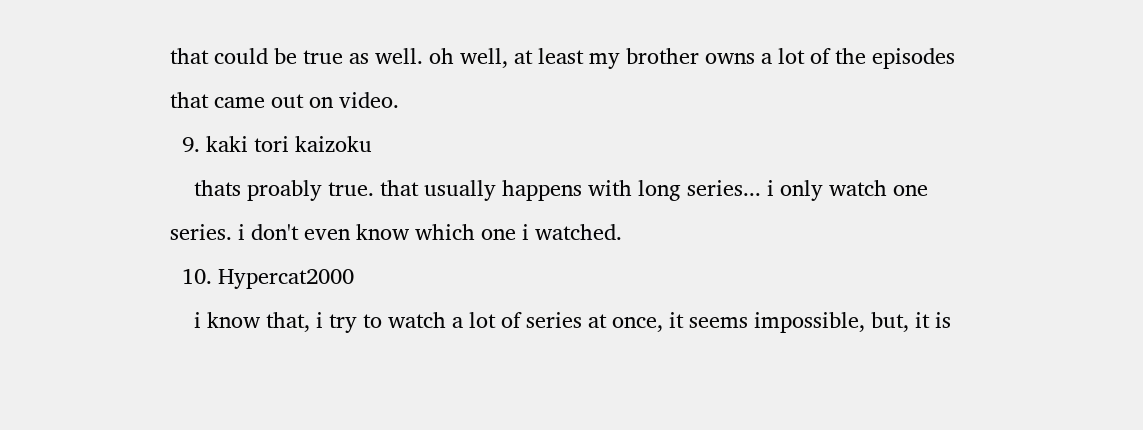that could be true as well. oh well, at least my brother owns a lot of the episodes that came out on video.
  9. kaki tori kaizoku
    thats proably true. that usually happens with long series... i only watch one series. i don't even know which one i watched.
  10. Hypercat2000
    i know that, i try to watch a lot of series at once, it seems impossible, but, it is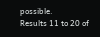possible.
Results 11 to 20 of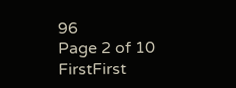96
Page 2 of 10 FirstFirst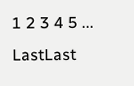1 2 3 4 5 ... LastLast